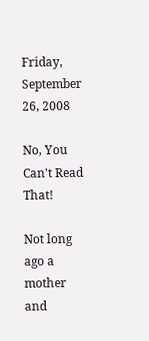Friday, September 26, 2008

No, You Can't Read That!

Not long ago a mother and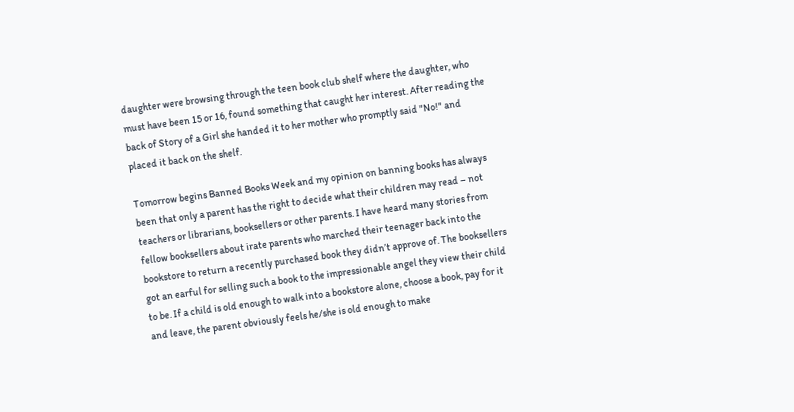daughter were browsing through the teen book club shelf where the daughter, who must have been 15 or 16, found something that caught her interest. After reading the back of Story of a Girl she handed it to her mother who promptly said "No!" and placed it back on the shelf.

Tomorrow begins Banned Books Week and my opinion on banning books has always been that only a parent has the right to decide what their children may read – not teachers or librarians, booksellers or other parents. I have heard many stories from fellow booksellers about irate parents who marched their teenager back into the bookstore to return a recently purchased book they didn’t approve of. The booksellers got an earful for selling such a book to the impressionable angel they view their child to be. If a child is old enough to walk into a bookstore alone, choose a book, pay for it and leave, the parent obviously feels he/she is old enough to make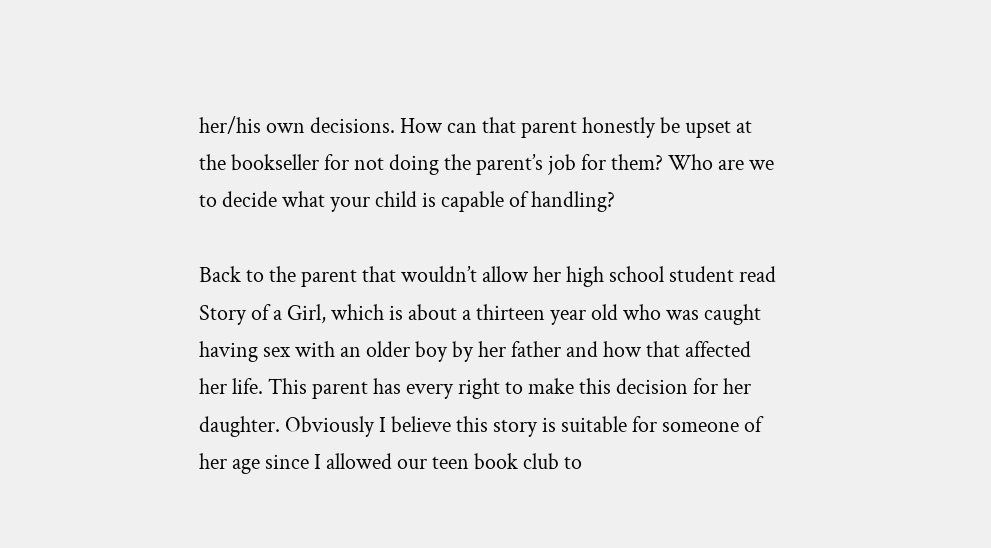her/his own decisions. How can that parent honestly be upset at the bookseller for not doing the parent’s job for them? Who are we to decide what your child is capable of handling?

Back to the parent that wouldn’t allow her high school student read Story of a Girl, which is about a thirteen year old who was caught having sex with an older boy by her father and how that affected her life. This parent has every right to make this decision for her daughter. Obviously I believe this story is suitable for someone of her age since I allowed our teen book club to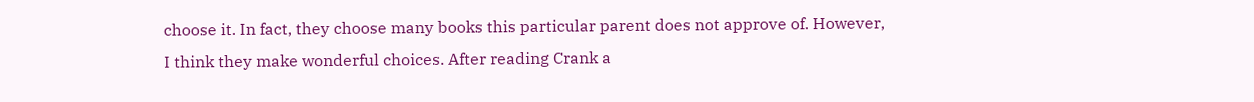choose it. In fact, they choose many books this particular parent does not approve of. However, I think they make wonderful choices. After reading Crank a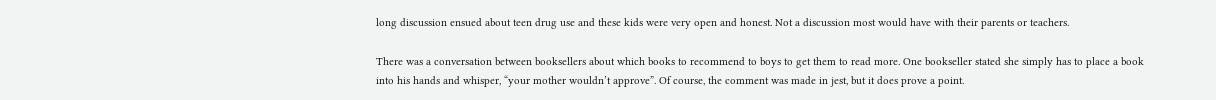long discussion ensued about teen drug use and these kids were very open and honest. Not a discussion most would have with their parents or teachers.

There was a conversation between booksellers about which books to recommend to boys to get them to read more. One bookseller stated she simply has to place a book into his hands and whisper, “your mother wouldn’t approve”. Of course, the comment was made in jest, but it does prove a point.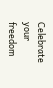Celebrate your freedom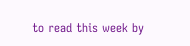to read this week by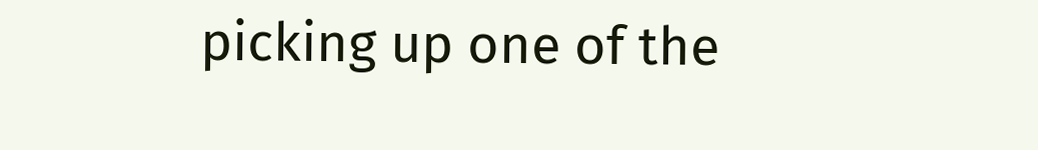picking up one of the